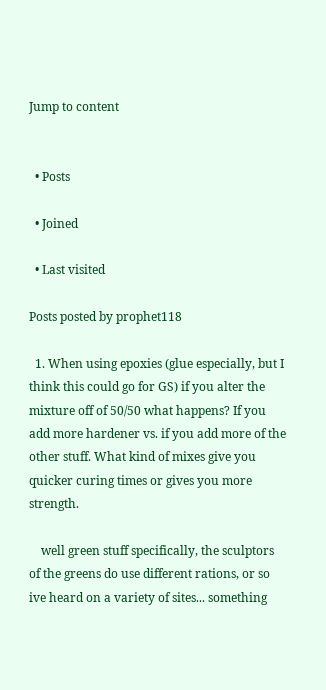Jump to content


  • Posts

  • Joined

  • Last visited

Posts posted by prophet118

  1. When using epoxies (glue especially, but I think this could go for GS) if you alter the mixture off of 50/50 what happens? If you add more hardener vs. if you add more of the other stuff. What kind of mixes give you quicker curing times or gives you more strength.

    well green stuff specifically, the sculptors of the greens do use different rations, or so ive heard on a variety of sites... something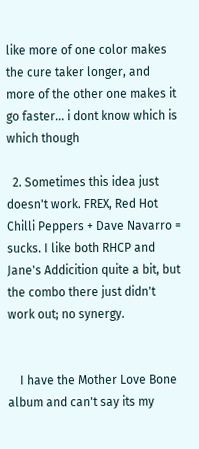like more of one color makes the cure taker longer, and more of the other one makes it go faster... i dont know which is which though

  2. Sometimes this idea just doesn't work. FREX, Red Hot Chilli Peppers + Dave Navarro = sucks. I like both RHCP and Jane's Addicition quite a bit, but the combo there just didn't work out; no synergy.


    I have the Mother Love Bone album and can't say its my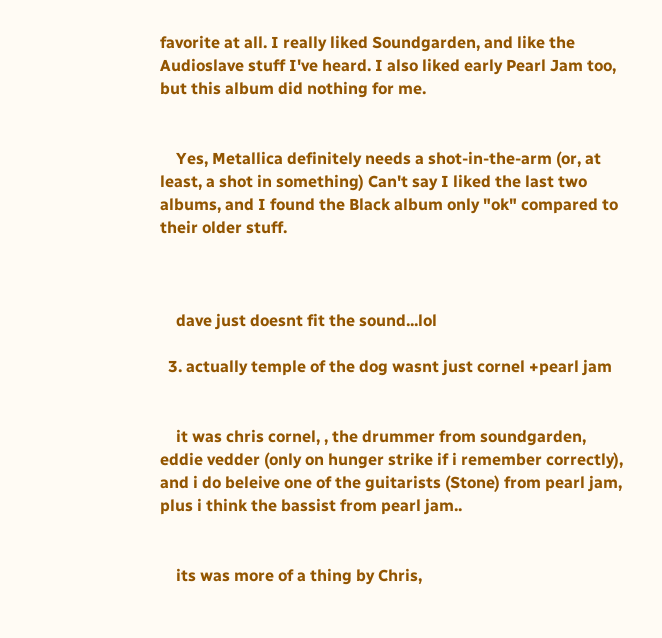favorite at all. I really liked Soundgarden, and like the Audioslave stuff I've heard. I also liked early Pearl Jam too, but this album did nothing for me.


    Yes, Metallica definitely needs a shot-in-the-arm (or, at least, a shot in something) Can't say I liked the last two albums, and I found the Black album only "ok" compared to their older stuff.



    dave just doesnt fit the sound...lol

  3. actually temple of the dog wasnt just cornel +pearl jam


    it was chris cornel, , the drummer from soundgarden, eddie vedder (only on hunger strike if i remember correctly), and i do beleive one of the guitarists (Stone) from pearl jam, plus i think the bassist from pearl jam..


    its was more of a thing by Chris,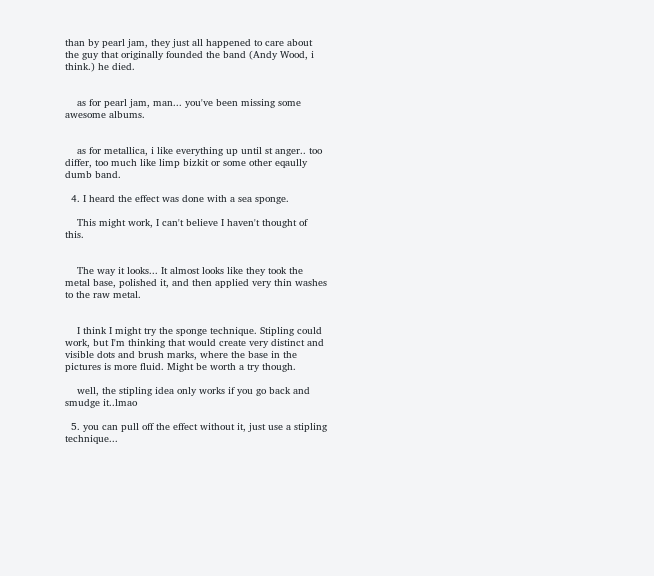than by pearl jam, they just all happened to care about the guy that originally founded the band (Andy Wood, i think.) he died.


    as for pearl jam, man... you've been missing some awesome albums.


    as for metallica, i like everything up until st anger.. too differ, too much like limp bizkit or some other eqaully dumb band.

  4. I heard the effect was done with a sea sponge.

    This might work, I can't believe I haven't thought of this.


    The way it looks... It almost looks like they took the metal base, polished it, and then applied very thin washes to the raw metal.


    I think I might try the sponge technique. Stipling could work, but I'm thinking that would create very distinct and visible dots and brush marks, where the base in the pictures is more fluid. Might be worth a try though.

    well, the stipling idea only works if you go back and smudge it..lmao

  5. you can pull off the effect without it, just use a stipling technique...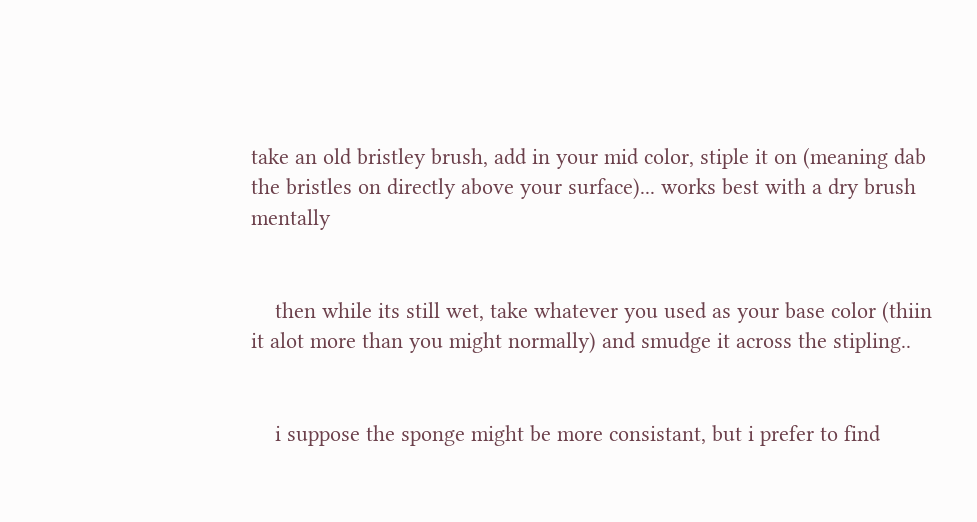take an old bristley brush, add in your mid color, stiple it on (meaning dab the bristles on directly above your surface)... works best with a dry brush mentally


    then while its still wet, take whatever you used as your base color (thiin it alot more than you might normally) and smudge it across the stipling..


    i suppose the sponge might be more consistant, but i prefer to find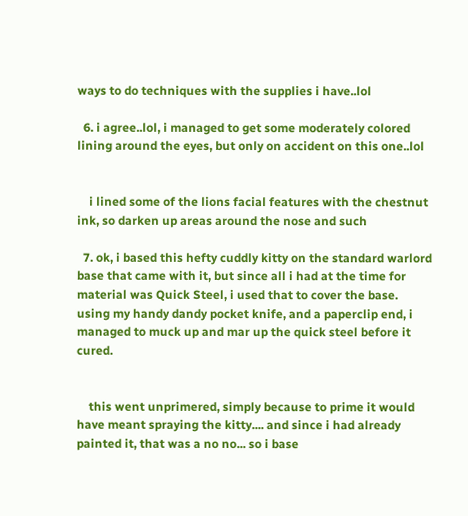ways to do techniques with the supplies i have..lol

  6. i agree..lol, i managed to get some moderately colored lining around the eyes, but only on accident on this one..lol


    i lined some of the lions facial features with the chestnut ink, so darken up areas around the nose and such

  7. ok, i based this hefty cuddly kitty on the standard warlord base that came with it, but since all i had at the time for material was Quick Steel, i used that to cover the base. using my handy dandy pocket knife, and a paperclip end, i managed to muck up and mar up the quick steel before it cured.


    this went unprimered, simply because to prime it would have meant spraying the kitty.... and since i had already painted it, that was a no no... so i base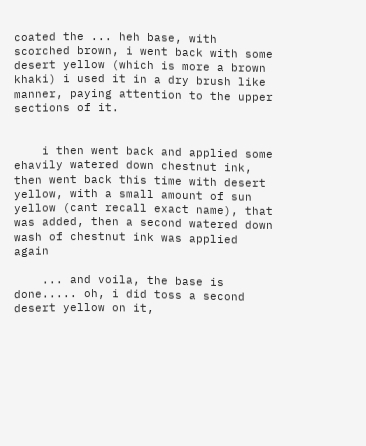coated the ... heh base, with scorched brown, i went back with some desert yellow (which is more a brown khaki) i used it in a dry brush like manner, paying attention to the upper sections of it.


    i then went back and applied some ehavily watered down chestnut ink, then went back this time with desert yellow, with a small amount of sun yellow (cant recall exact name), that was added, then a second watered down wash of chestnut ink was applied again

    ... and voila, the base is done..... oh, i did toss a second desert yellow on it,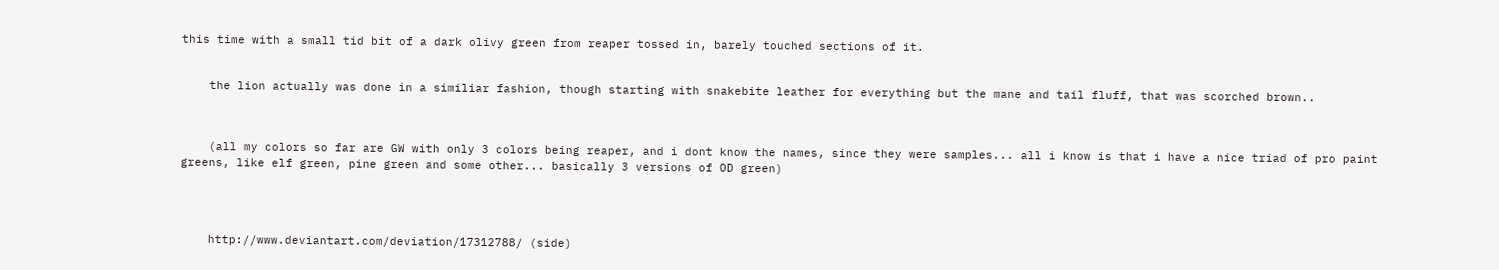this time with a small tid bit of a dark olivy green from reaper tossed in, barely touched sections of it.


    the lion actually was done in a similiar fashion, though starting with snakebite leather for everything but the mane and tail fluff, that was scorched brown..



    (all my colors so far are GW with only 3 colors being reaper, and i dont know the names, since they were samples... all i know is that i have a nice triad of pro paint greens, like elf green, pine green and some other... basically 3 versions of OD green)




    http://www.deviantart.com/deviation/17312788/ (side)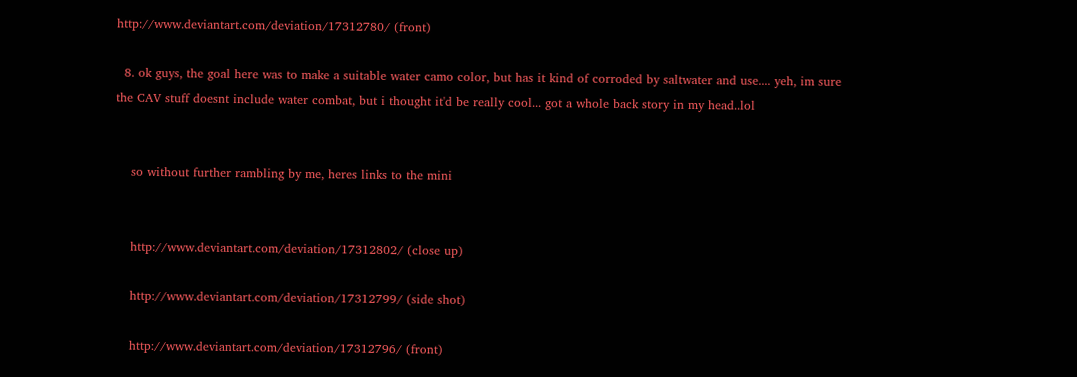http://www.deviantart.com/deviation/17312780/ (front)

  8. ok guys, the goal here was to make a suitable water camo color, but has it kind of corroded by saltwater and use.... yeh, im sure the CAV stuff doesnt include water combat, but i thought it'd be really cool... got a whole back story in my head..lol


    so without further rambling by me, heres links to the mini


    http://www.deviantart.com/deviation/17312802/ (close up)

    http://www.deviantart.com/deviation/17312799/ (side shot)

    http://www.deviantart.com/deviation/17312796/ (front)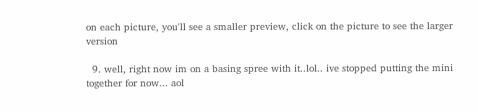on each picture, you'll see a smaller preview, click on the picture to see the larger version

  9. well, right now im on a basing spree with it..lol.. ive stopped putting the mini together for now... aol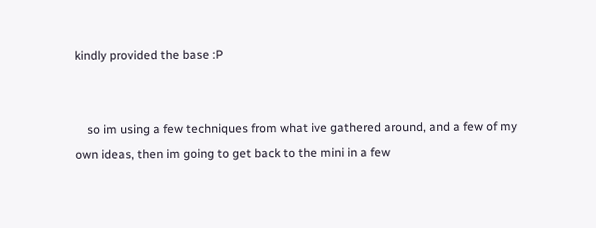kindly provided the base :P


    so im using a few techniques from what ive gathered around, and a few of my own ideas, then im going to get back to the mini in a few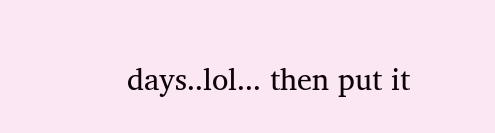days..lol... then put it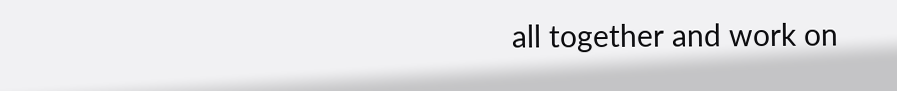all together and work on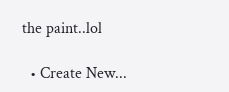the paint..lol

  • Create New...